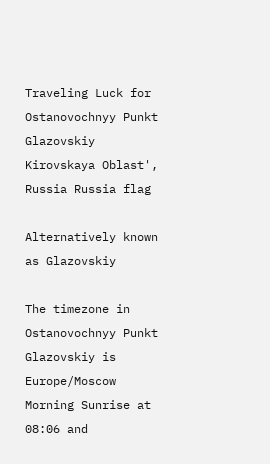Traveling Luck for Ostanovochnyy Punkt Glazovskiy Kirovskaya Oblast', Russia Russia flag

Alternatively known as Glazovskiy

The timezone in Ostanovochnyy Punkt Glazovskiy is Europe/Moscow
Morning Sunrise at 08:06 and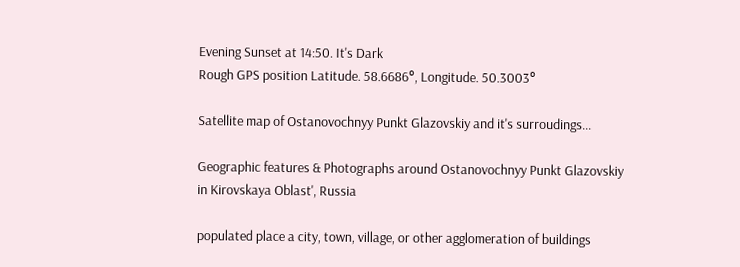Evening Sunset at 14:50. It's Dark
Rough GPS position Latitude. 58.6686°, Longitude. 50.3003°

Satellite map of Ostanovochnyy Punkt Glazovskiy and it's surroudings...

Geographic features & Photographs around Ostanovochnyy Punkt Glazovskiy in Kirovskaya Oblast', Russia

populated place a city, town, village, or other agglomeration of buildings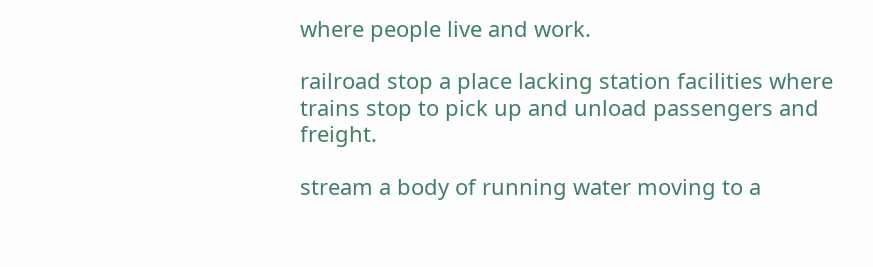where people live and work.

railroad stop a place lacking station facilities where trains stop to pick up and unload passengers and freight.

stream a body of running water moving to a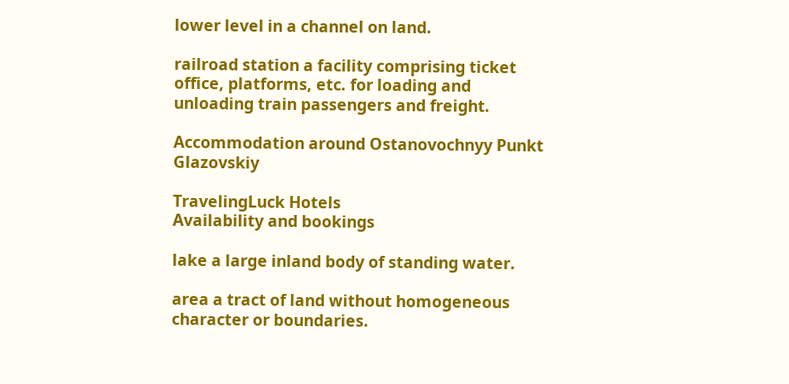lower level in a channel on land.

railroad station a facility comprising ticket office, platforms, etc. for loading and unloading train passengers and freight.

Accommodation around Ostanovochnyy Punkt Glazovskiy

TravelingLuck Hotels
Availability and bookings

lake a large inland body of standing water.

area a tract of land without homogeneous character or boundaries.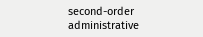second-order administrative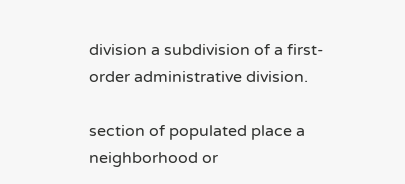division a subdivision of a first-order administrative division.

section of populated place a neighborhood or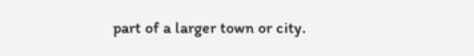part of a larger town or city.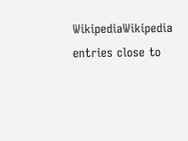WikipediaWikipedia entries close to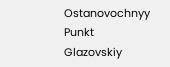Ostanovochnyy Punkt Glazovskiy